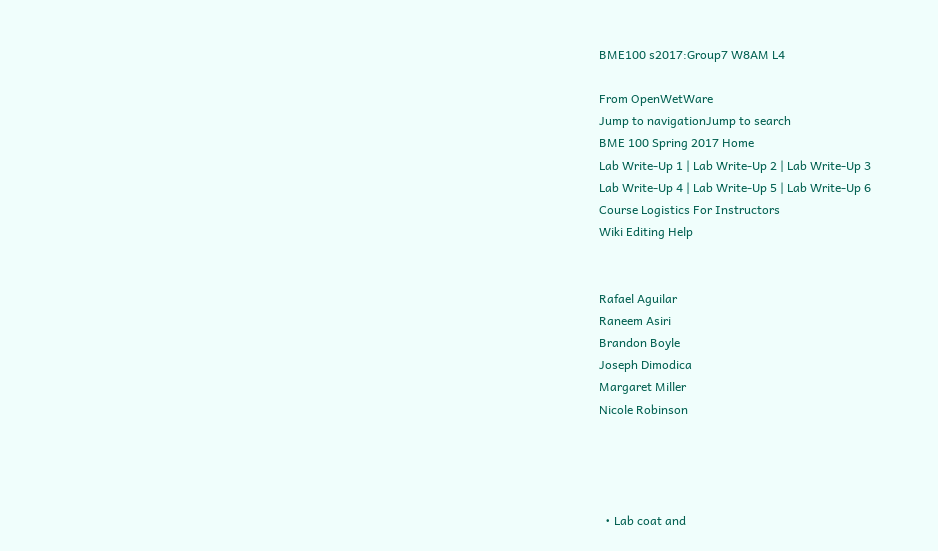BME100 s2017:Group7 W8AM L4

From OpenWetWare
Jump to navigationJump to search
BME 100 Spring 2017 Home
Lab Write-Up 1 | Lab Write-Up 2 | Lab Write-Up 3
Lab Write-Up 4 | Lab Write-Up 5 | Lab Write-Up 6
Course Logistics For Instructors
Wiki Editing Help


Rafael Aguilar
Raneem Asiri
Brandon Boyle
Joseph Dimodica
Margaret Miller
Nicole Robinson




  • Lab coat and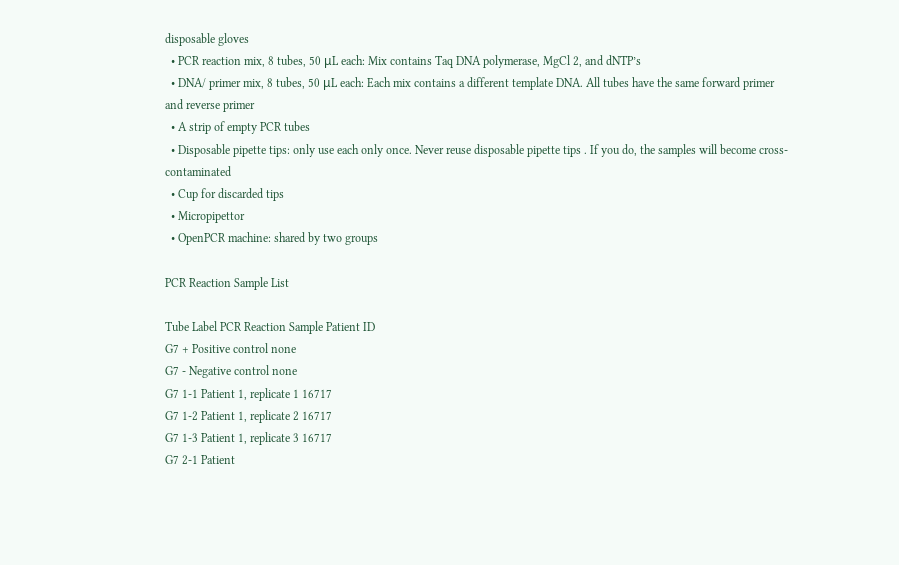disposable gloves
  • PCR reaction mix, 8 tubes, 50 μL each: Mix contains Taq DNA polymerase, MgCl 2, and dNTP’s
  • DNA/ primer mix, 8 tubes, 50 μL each: Each mix contains a different template DNA. All tubes have the same forward primer and reverse primer
  • A strip of empty PCR tubes
  • Disposable pipette tips: only use each only once. Never reuse disposable pipette tips . If you do, the samples will become cross-contaminated
  • Cup for discarded tips
  • Micropipettor
  • OpenPCR machine: shared by two groups

PCR Reaction Sample List

Tube Label PCR Reaction Sample Patient ID
G7 + Positive control none
G7 - Negative control none
G7 1-1 Patient 1, replicate 1 16717
G7 1-2 Patient 1, replicate 2 16717
G7 1-3 Patient 1, replicate 3 16717
G7 2-1 Patient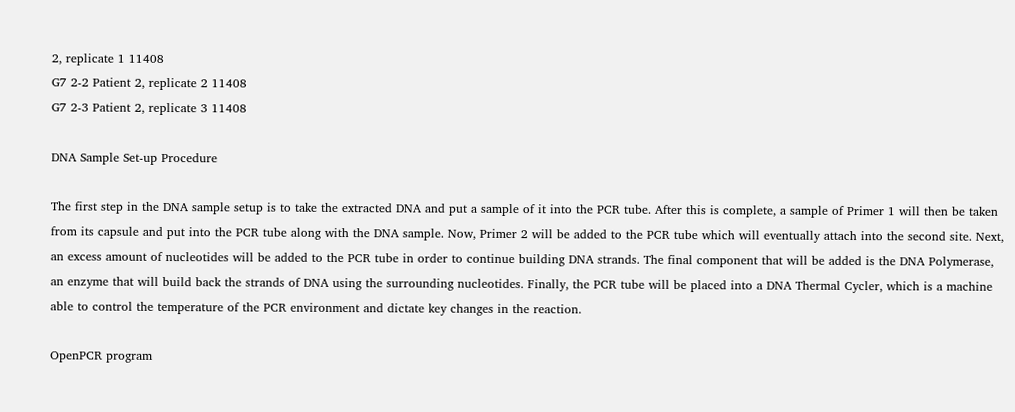2, replicate 1 11408
G7 2-2 Patient 2, replicate 2 11408
G7 2-3 Patient 2, replicate 3 11408

DNA Sample Set-up Procedure

The first step in the DNA sample setup is to take the extracted DNA and put a sample of it into the PCR tube. After this is complete, a sample of Primer 1 will then be taken from its capsule and put into the PCR tube along with the DNA sample. Now, Primer 2 will be added to the PCR tube which will eventually attach into the second site. Next, an excess amount of nucleotides will be added to the PCR tube in order to continue building DNA strands. The final component that will be added is the DNA Polymerase, an enzyme that will build back the strands of DNA using the surrounding nucleotides. Finally, the PCR tube will be placed into a DNA Thermal Cycler, which is a machine able to control the temperature of the PCR environment and dictate key changes in the reaction.

OpenPCR program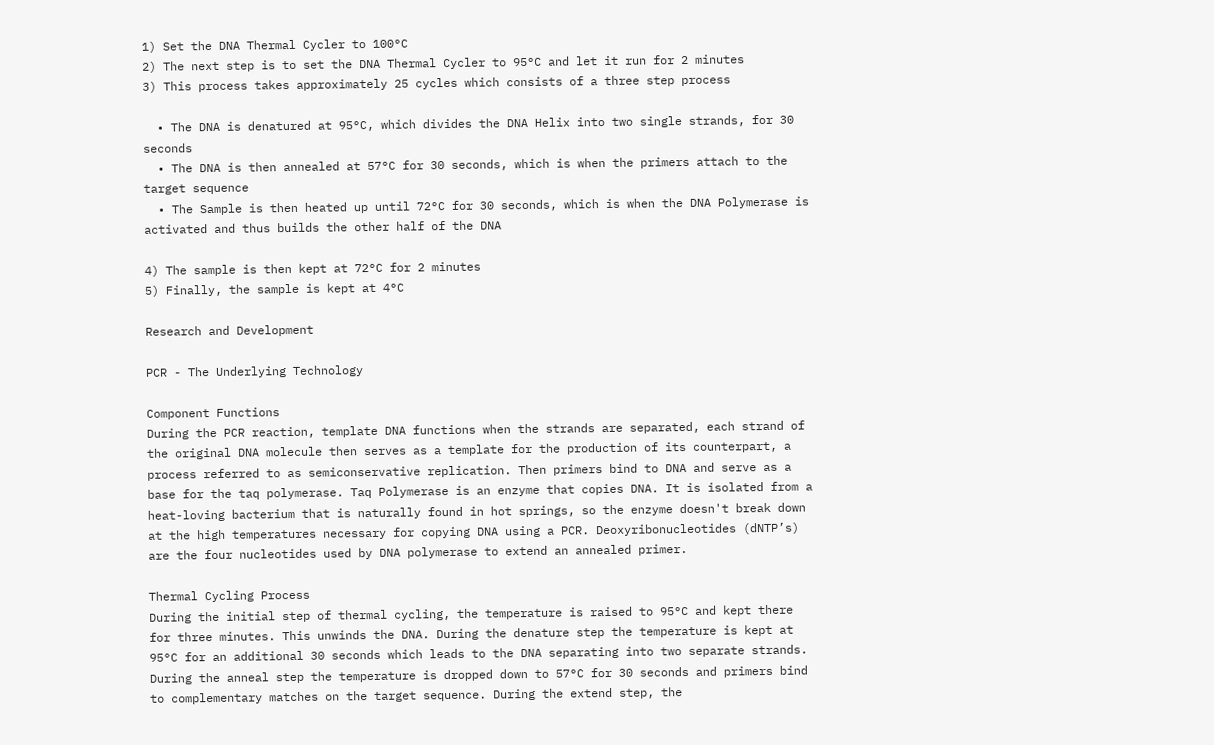1) Set the DNA Thermal Cycler to 100°C
2) The next step is to set the DNA Thermal Cycler to 95°C and let it run for 2 minutes
3) This process takes approximately 25 cycles which consists of a three step process

  • The DNA is denatured at 95°C, which divides the DNA Helix into two single strands, for 30 seconds
  • The DNA is then annealed at 57°C for 30 seconds, which is when the primers attach to the target sequence
  • The Sample is then heated up until 72°C for 30 seconds, which is when the DNA Polymerase is activated and thus builds the other half of the DNA

4) The sample is then kept at 72°C for 2 minutes
5) Finally, the sample is kept at 4°C

Research and Development

PCR - The Underlying Technology

Component Functions
During the PCR reaction, template DNA functions when the strands are separated, each strand of the original DNA molecule then serves as a template for the production of its counterpart, a process referred to as semiconservative replication. Then primers bind to DNA and serve as a base for the taq polymerase. Taq Polymerase is an enzyme that copies DNA. It is isolated from a heat-loving bacterium that is naturally found in hot springs, so the enzyme doesn't break down at the high temperatures necessary for copying DNA using a PCR. Deoxyribonucleotides (dNTP’s) are the four nucleotides used by DNA polymerase to extend an annealed primer.

Thermal Cycling Process
During the initial step of thermal cycling, the temperature is raised to 95°C and kept there for three minutes. This unwinds the DNA. During the denature step the temperature is kept at 95°C for an additional 30 seconds which leads to the DNA separating into two separate strands. During the anneal step the temperature is dropped down to 57°C for 30 seconds and primers bind to complementary matches on the target sequence. During the extend step, the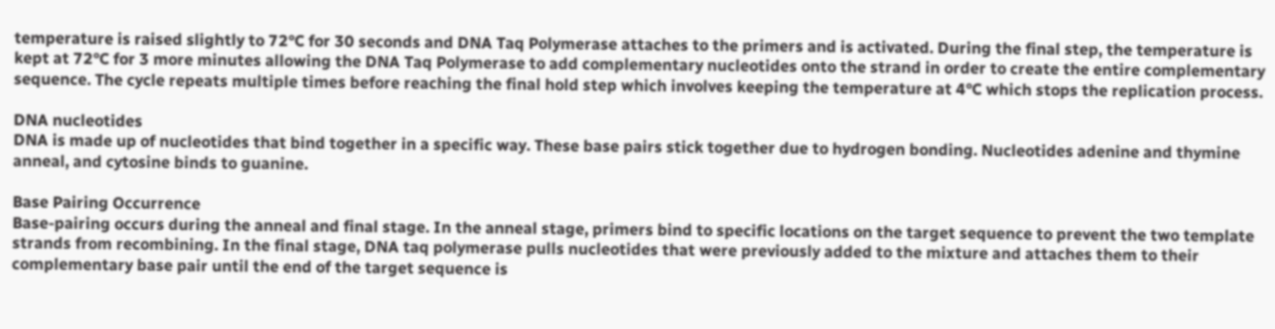temperature is raised slightly to 72°C for 30 seconds and DNA Taq Polymerase attaches to the primers and is activated. During the final step, the temperature is kept at 72°C for 3 more minutes allowing the DNA Taq Polymerase to add complementary nucleotides onto the strand in order to create the entire complementary sequence. The cycle repeats multiple times before reaching the final hold step which involves keeping the temperature at 4°C which stops the replication process.

DNA nucleotides
DNA is made up of nucleotides that bind together in a specific way. These base pairs stick together due to hydrogen bonding. Nucleotides adenine and thymine anneal, and cytosine binds to guanine.

Base Pairing Occurrence
Base-pairing occurs during the anneal and final stage. In the anneal stage, primers bind to specific locations on the target sequence to prevent the two template strands from recombining. In the final stage, DNA taq polymerase pulls nucleotides that were previously added to the mixture and attaches them to their complementary base pair until the end of the target sequence is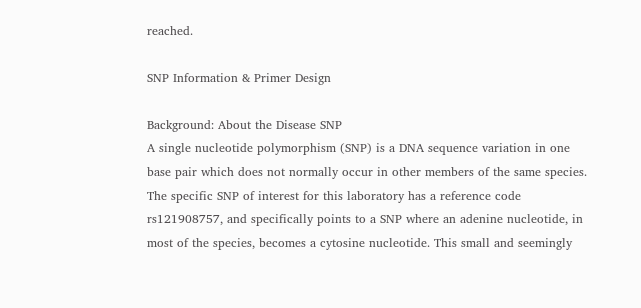reached.

SNP Information & Primer Design

Background: About the Disease SNP
A single nucleotide polymorphism (SNP) is a DNA sequence variation in one base pair which does not normally occur in other members of the same species. The specific SNP of interest for this laboratory has a reference code rs121908757, and specifically points to a SNP where an adenine nucleotide, in most of the species, becomes a cytosine nucleotide. This small and seemingly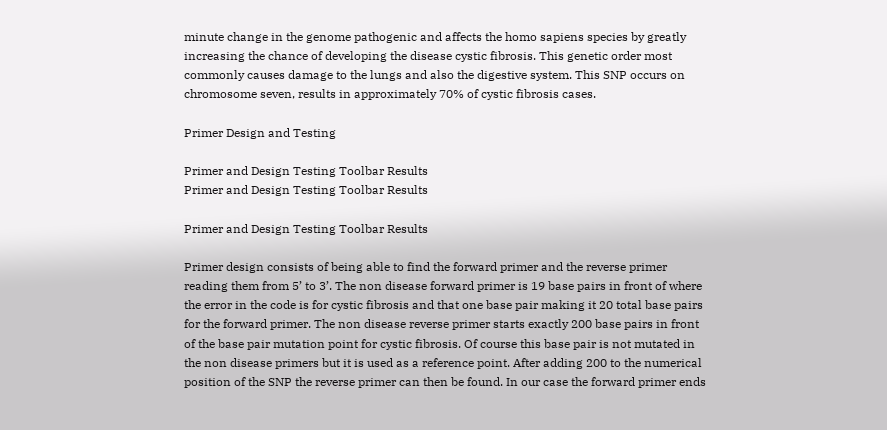minute change in the genome pathogenic and affects the homo sapiens species by greatly increasing the chance of developing the disease cystic fibrosis. This genetic order most commonly causes damage to the lungs and also the digestive system. This SNP occurs on chromosome seven, results in approximately 70% of cystic fibrosis cases.

Primer Design and Testing

Primer and Design Testing Toolbar Results
Primer and Design Testing Toolbar Results

Primer and Design Testing Toolbar Results

Primer design consists of being able to find the forward primer and the reverse primer reading them from 5’ to 3’. The non disease forward primer is 19 base pairs in front of where the error in the code is for cystic fibrosis and that one base pair making it 20 total base pairs for the forward primer. The non disease reverse primer starts exactly 200 base pairs in front of the base pair mutation point for cystic fibrosis. Of course this base pair is not mutated in the non disease primers but it is used as a reference point. After adding 200 to the numerical position of the SNP the reverse primer can then be found. In our case the forward primer ends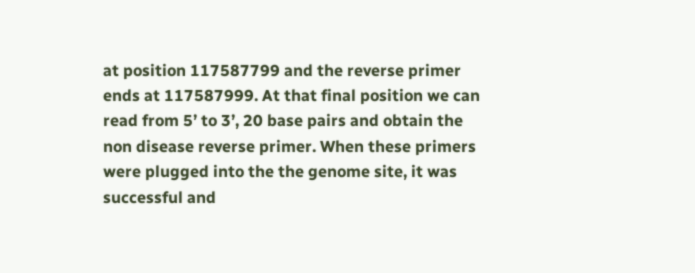at position 117587799 and the reverse primer ends at 117587999. At that final position we can read from 5’ to 3’, 20 base pairs and obtain the non disease reverse primer. When these primers were plugged into the the genome site, it was successful and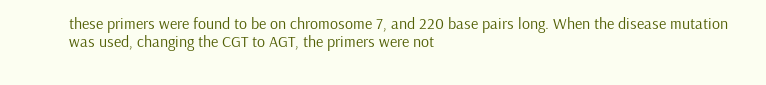these primers were found to be on chromosome 7, and 220 base pairs long. When the disease mutation was used, changing the CGT to AGT, the primers were not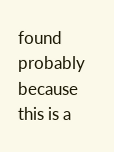found probably because this is a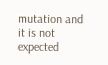mutation and it is not expected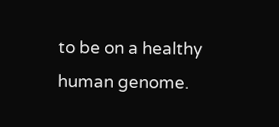to be on a healthy human genome.